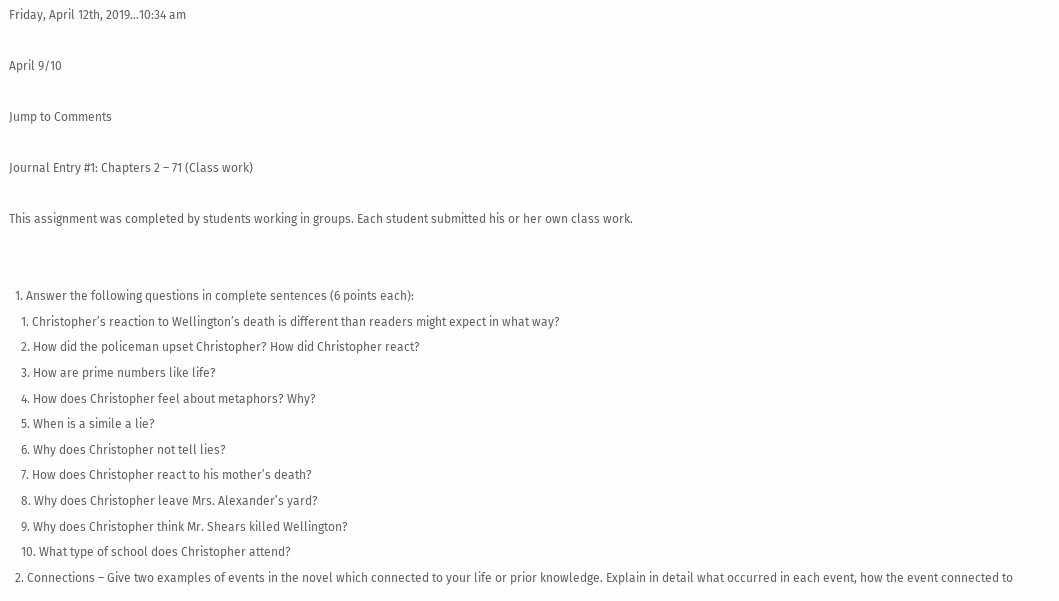Friday, April 12th, 2019...10:34 am

April 9/10

Jump to Comments

Journal Entry #1: Chapters 2 – 71 (Class work)

This assignment was completed by students working in groups. Each student submitted his or her own class work.


  1. Answer the following questions in complete sentences (6 points each):
    1. Christopher’s reaction to Wellington’s death is different than readers might expect in what way?
    2. How did the policeman upset Christopher? How did Christopher react?
    3. How are prime numbers like life?
    4. How does Christopher feel about metaphors? Why?
    5. When is a simile a lie?
    6. Why does Christopher not tell lies?
    7. How does Christopher react to his mother’s death?
    8. Why does Christopher leave Mrs. Alexander’s yard?
    9. Why does Christopher think Mr. Shears killed Wellington?
    10. What type of school does Christopher attend?
  2. Connections – Give two examples of events in the novel which connected to your life or prior knowledge. Explain in detail what occurred in each event, how the event connected to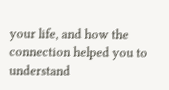your life, and how the connection helped you to understand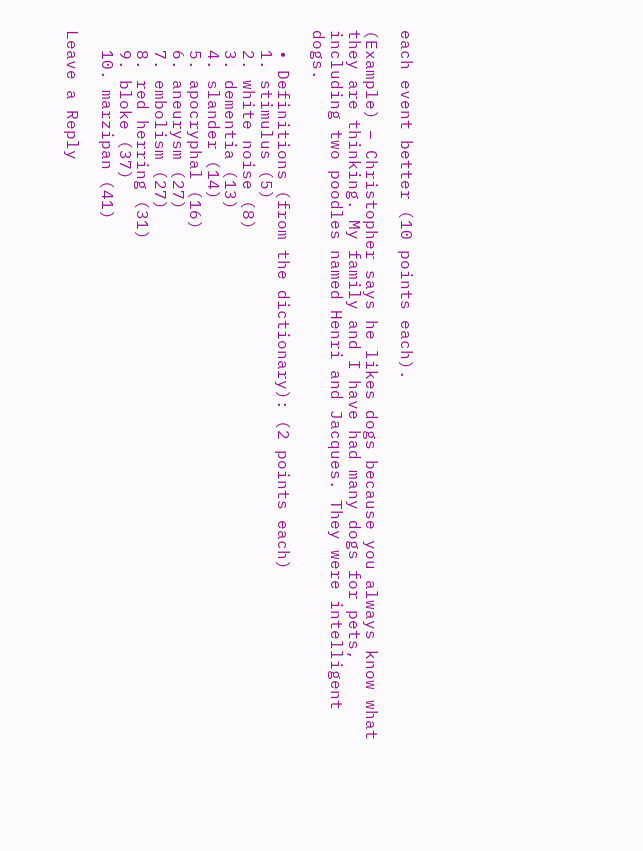each event better (10 points each).

(Example) – Christopher says he likes dogs because you always know what they are thinking. My family and I have had many dogs for pets, including two poodles named Henri and Jacques. They were intelligent dogs.

  • Definitions (from the dictionary): (2 points each)
  1. stimulus (5)
  2. white noise (8)
  3. dementia (13)
  4. slander (14)
  5. apocryphal (16)
  6. aneurysm (27)
  7. embolism (27)
  8. red herring (31)
  9. bloke (37)
  10. marzipan (41)

Leave a Reply